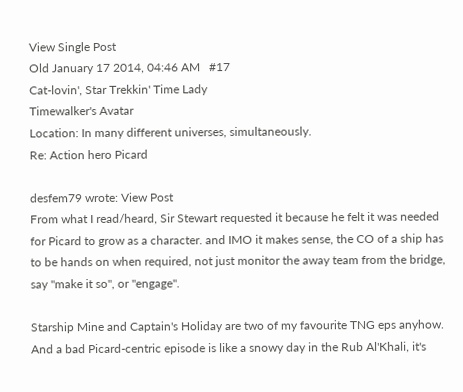View Single Post
Old January 17 2014, 04:46 AM   #17
Cat-lovin', Star Trekkin' Time Lady
Timewalker's Avatar
Location: In many different universes, simultaneously.
Re: Action hero Picard

desfem79 wrote: View Post
From what I read/heard, Sir Stewart requested it because he felt it was needed for Picard to grow as a character. and IMO it makes sense, the CO of a ship has to be hands on when required, not just monitor the away team from the bridge, say "make it so", or "engage".

Starship Mine and Captain's Holiday are two of my favourite TNG eps anyhow. And a bad Picard-centric episode is like a snowy day in the Rub Al'Khali, it's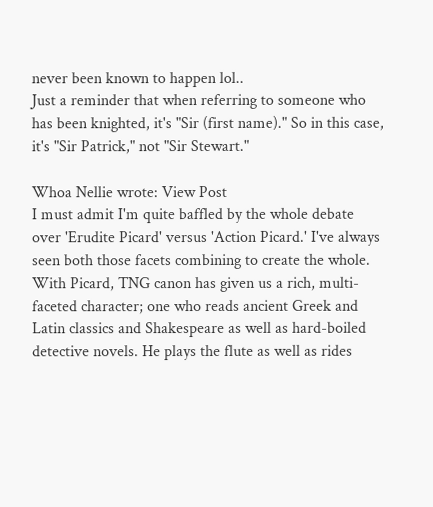never been known to happen lol..
Just a reminder that when referring to someone who has been knighted, it's "Sir (first name)." So in this case, it's "Sir Patrick," not "Sir Stewart."

Whoa Nellie wrote: View Post
I must admit I'm quite baffled by the whole debate over 'Erudite Picard' versus 'Action Picard.' I've always seen both those facets combining to create the whole. With Picard, TNG canon has given us a rich, multi-faceted character; one who reads ancient Greek and Latin classics and Shakespeare as well as hard-boiled detective novels. He plays the flute as well as rides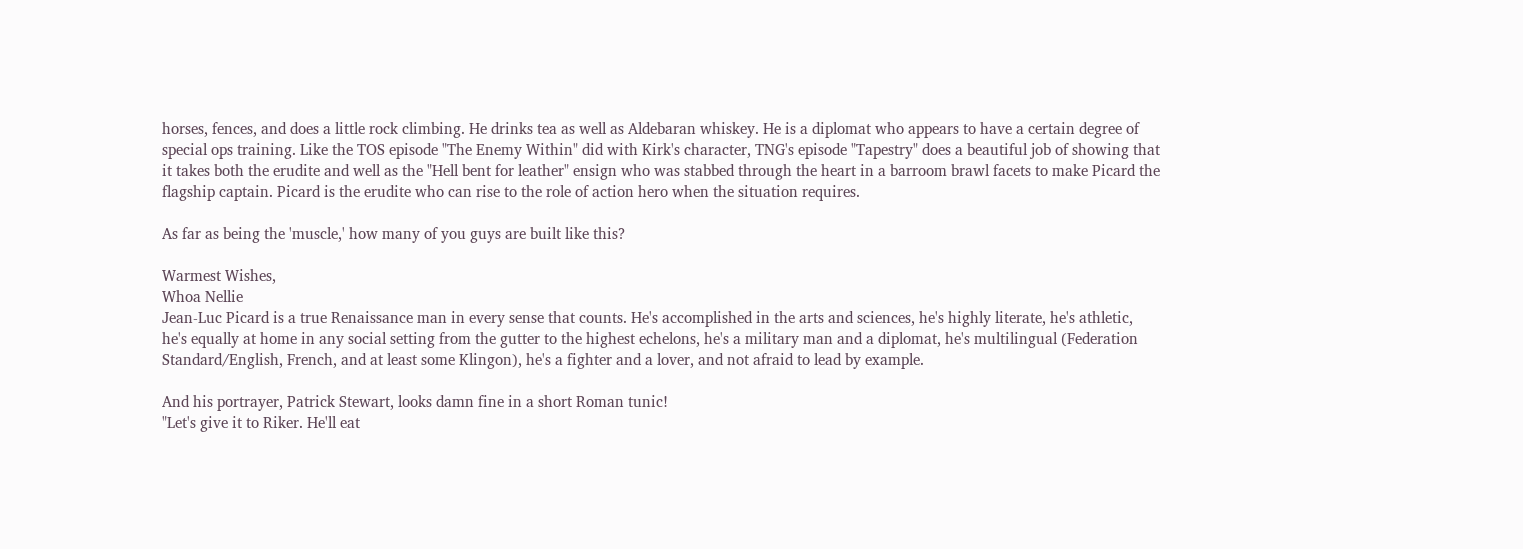horses, fences, and does a little rock climbing. He drinks tea as well as Aldebaran whiskey. He is a diplomat who appears to have a certain degree of special ops training. Like the TOS episode "The Enemy Within" did with Kirk's character, TNG's episode "Tapestry" does a beautiful job of showing that it takes both the erudite and well as the "Hell bent for leather" ensign who was stabbed through the heart in a barroom brawl facets to make Picard the flagship captain. Picard is the erudite who can rise to the role of action hero when the situation requires.

As far as being the 'muscle,' how many of you guys are built like this?

Warmest Wishes,
Whoa Nellie
Jean-Luc Picard is a true Renaissance man in every sense that counts. He's accomplished in the arts and sciences, he's highly literate, he's athletic, he's equally at home in any social setting from the gutter to the highest echelons, he's a military man and a diplomat, he's multilingual (Federation Standard/English, French, and at least some Klingon), he's a fighter and a lover, and not afraid to lead by example.

And his portrayer, Patrick Stewart, looks damn fine in a short Roman tunic!
"Let's give it to Riker. He'll eat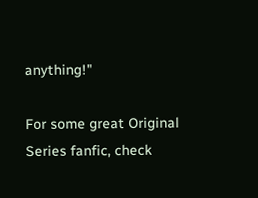anything!"

For some great Original Series fanfic, check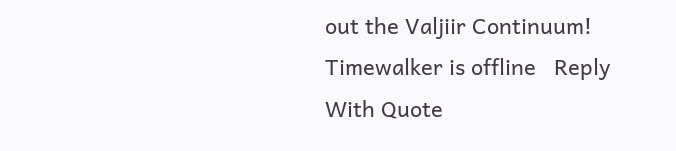out the Valjiir Continuum!
Timewalker is offline   Reply With Quote